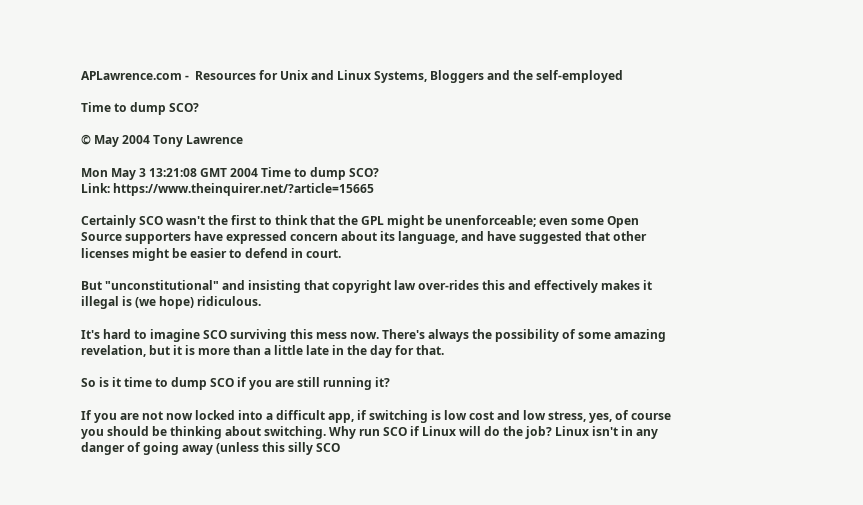APLawrence.com -  Resources for Unix and Linux Systems, Bloggers and the self-employed

Time to dump SCO?

© May 2004 Tony Lawrence

Mon May 3 13:21:08 GMT 2004 Time to dump SCO?
Link: https://www.theinquirer.net/?article=15665

Certainly SCO wasn't the first to think that the GPL might be unenforceable; even some Open Source supporters have expressed concern about its language, and have suggested that other licenses might be easier to defend in court.

But "unconstitutional" and insisting that copyright law over-rides this and effectively makes it illegal is (we hope) ridiculous.

It's hard to imagine SCO surviving this mess now. There's always the possibility of some amazing revelation, but it is more than a little late in the day for that.

So is it time to dump SCO if you are still running it?

If you are not now locked into a difficult app, if switching is low cost and low stress, yes, of course you should be thinking about switching. Why run SCO if Linux will do the job? Linux isn't in any danger of going away (unless this silly SCO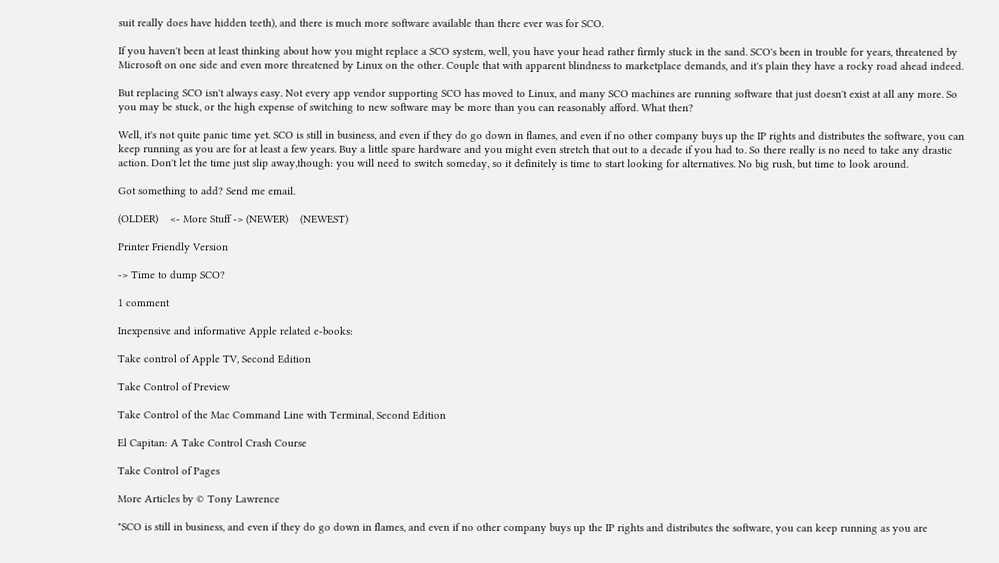suit really does have hidden teeth), and there is much more software available than there ever was for SCO.

If you haven't been at least thinking about how you might replace a SCO system, well, you have your head rather firmly stuck in the sand. SCO's been in trouble for years, threatened by Microsoft on one side and even more threatened by Linux on the other. Couple that with apparent blindness to marketplace demands, and it's plain they have a rocky road ahead indeed.

But replacing SCO isn't always easy. Not every app vendor supporting SCO has moved to Linux, and many SCO machines are running software that just doesn't exist at all any more. So you may be stuck, or the high expense of switching to new software may be more than you can reasonably afford. What then?

Well, it's not quite panic time yet. SCO is still in business, and even if they do go down in flames, and even if no other company buys up the IP rights and distributes the software, you can keep running as you are for at least a few years. Buy a little spare hardware and you might even stretch that out to a decade if you had to. So there really is no need to take any drastic action. Don't let the time just slip away,though: you will need to switch someday, so it definitely is time to start looking for alternatives. No big rush, but time to look around.

Got something to add? Send me email.

(OLDER)    <- More Stuff -> (NEWER)    (NEWEST)

Printer Friendly Version

-> Time to dump SCO?

1 comment

Inexpensive and informative Apple related e-books:

Take control of Apple TV, Second Edition

Take Control of Preview

Take Control of the Mac Command Line with Terminal, Second Edition

El Capitan: A Take Control Crash Course

Take Control of Pages

More Articles by © Tony Lawrence

"SCO is still in business, and even if they do go down in flames, and even if no other company buys up the IP rights and distributes the software, you can keep running as you are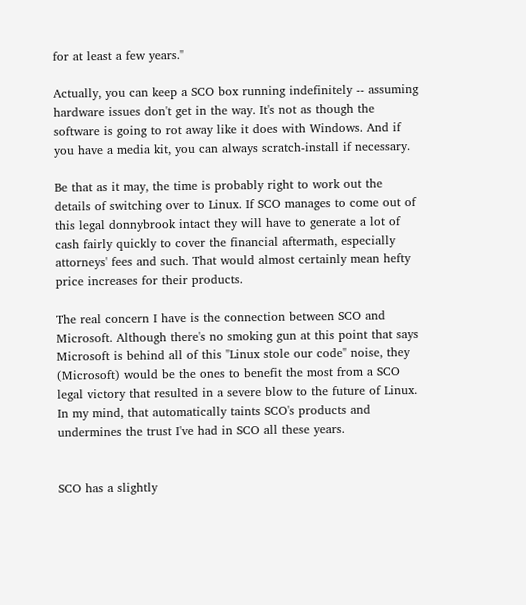for at least a few years."

Actually, you can keep a SCO box running indefinitely -- assuming hardware issues don't get in the way. It's not as though the software is going to rot away like it does with Windows. And if you have a media kit, you can always scratch-install if necessary.

Be that as it may, the time is probably right to work out the details of switching over to Linux. If SCO manages to come out of this legal donnybrook intact they will have to generate a lot of cash fairly quickly to cover the financial aftermath, especially attorneys' fees and such. That would almost certainly mean hefty price increases for their products.

The real concern I have is the connection between SCO and Microsoft. Although there's no smoking gun at this point that says Microsoft is behind all of this "Linux stole our code" noise, they (Microsoft) would be the ones to benefit the most from a SCO legal victory that resulted in a severe blow to the future of Linux. In my mind, that automatically taints SCO's products and undermines the trust I've had in SCO all these years.


SCO has a slightly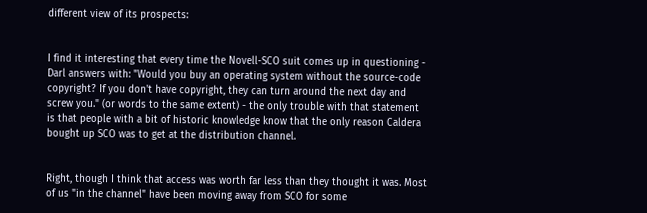different view of its prospects:


I find it interesting that every time the Novell-SCO suit comes up in questioning - Darl answers with: "Would you buy an operating system without the source-code copyright? If you don't have copyright, they can turn around the next day and screw you." (or words to the same extent) - the only trouble with that statement is that people with a bit of historic knowledge know that the only reason Caldera bought up SCO was to get at the distribution channel.


Right, though I think that access was worth far less than they thought it was. Most of us "in the channel" have been moving away from SCO for some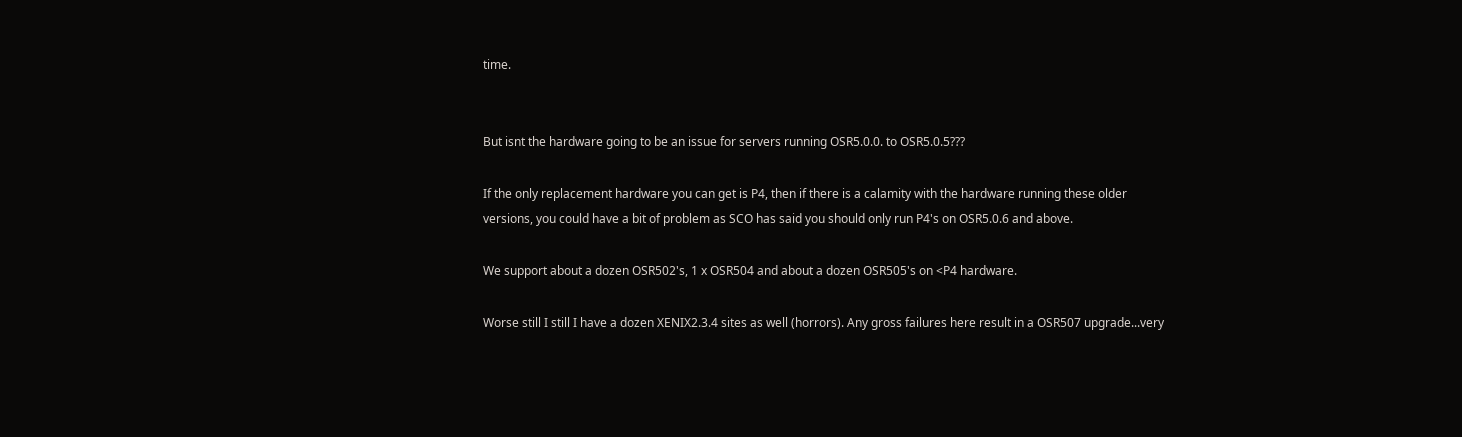time.


But isnt the hardware going to be an issue for servers running OSR5.0.0. to OSR5.0.5???

If the only replacement hardware you can get is P4, then if there is a calamity with the hardware running these older versions, you could have a bit of problem as SCO has said you should only run P4's on OSR5.0.6 and above.

We support about a dozen OSR502's, 1 x OSR504 and about a dozen OSR505's on <P4 hardware.

Worse still I still I have a dozen XENIX2.3.4 sites as well (horrors). Any gross failures here result in a OSR507 upgrade...very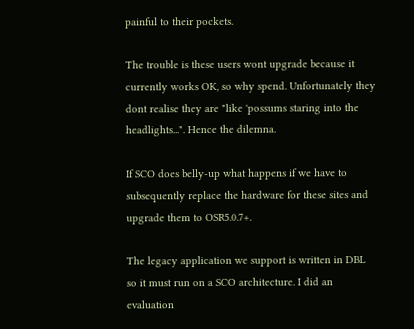painful to their pockets.

The trouble is these users wont upgrade because it currently works OK, so why spend. Unfortunately they dont realise they are "like 'possums staring into the headlights...". Hence the dilemna.

If SCO does belly-up what happens if we have to subsequently replace the hardware for these sites and upgrade them to OSR5.0.7+.

The legacy application we support is written in DBL so it must run on a SCO architecture. I did an evaluation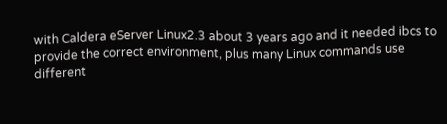with Caldera eServer Linux2.3 about 3 years ago and it needed ibcs to provide the correct environment, plus many Linux commands use different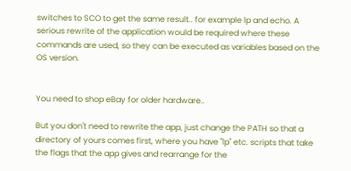switches to SCO to get the same result.. for example lp and echo. A serious rewrite of the application would be required where these commands are used, so they can be executed as variables based on the OS version.


You need to shop eBay for older hardware..

But you don't need to rewrite the app, just change the PATH so that a directory of yours comes first, where you have "lp" etc. scripts that take the flags that the app gives and rearrange for the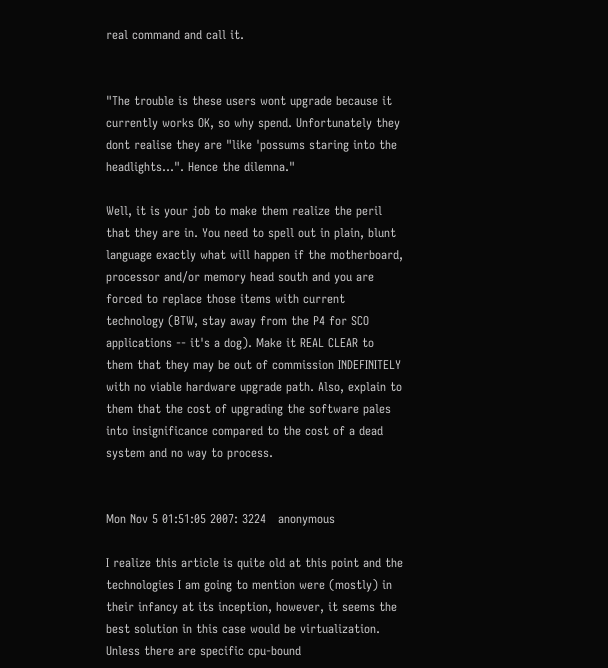real command and call it.


"The trouble is these users wont upgrade because it currently works OK, so why spend. Unfortunately they dont realise they are "like 'possums staring into the headlights...". Hence the dilemna."

Well, it is your job to make them realize the peril that they are in. You need to spell out in plain, blunt language exactly what will happen if the motherboard, processor and/or memory head south and you are forced to replace those items with current technology (BTW, stay away from the P4 for SCO applications -- it's a dog). Make it REAL CLEAR to them that they may be out of commission INDEFINITELY with no viable hardware upgrade path. Also, explain to them that the cost of upgrading the software pales into insignificance compared to the cost of a dead system and no way to process.


Mon Nov 5 01:51:05 2007: 3224   anonymous

I realize this article is quite old at this point and the technologies I am going to mention were (mostly) in their infancy at its inception, however, it seems the best solution in this case would be virtualization. Unless there are specific cpu-bound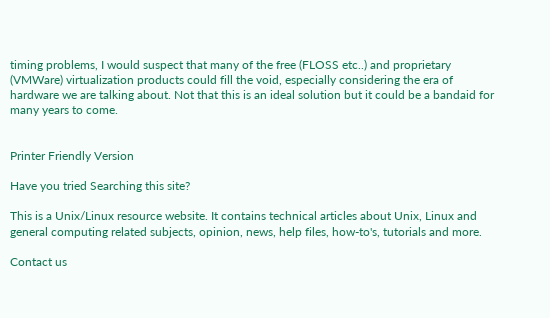timing problems, I would suspect that many of the free (FLOSS etc..) and proprietary (VMWare) virtualization products could fill the void, especially considering the era of hardware we are talking about. Not that this is an ideal solution but it could be a bandaid for many years to come.


Printer Friendly Version

Have you tried Searching this site?

This is a Unix/Linux resource website. It contains technical articles about Unix, Linux and general computing related subjects, opinion, news, help files, how-to's, tutorials and more.

Contact us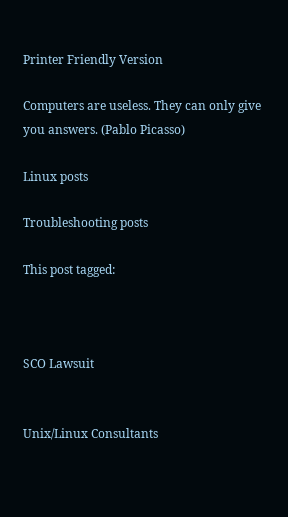Printer Friendly Version

Computers are useless. They can only give you answers. (Pablo Picasso)

Linux posts

Troubleshooting posts

This post tagged:



SCO Lawsuit


Unix/Linux Consultants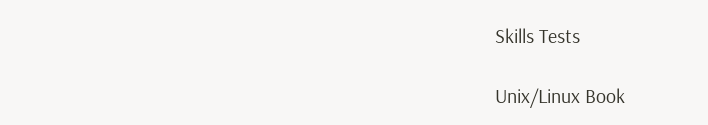Skills Tests

Unix/Linux Book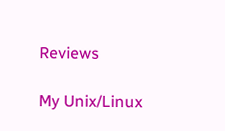Reviews

My Unix/Linux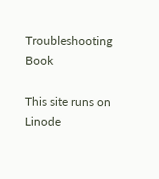Troubleshooting Book

This site runs on Linode